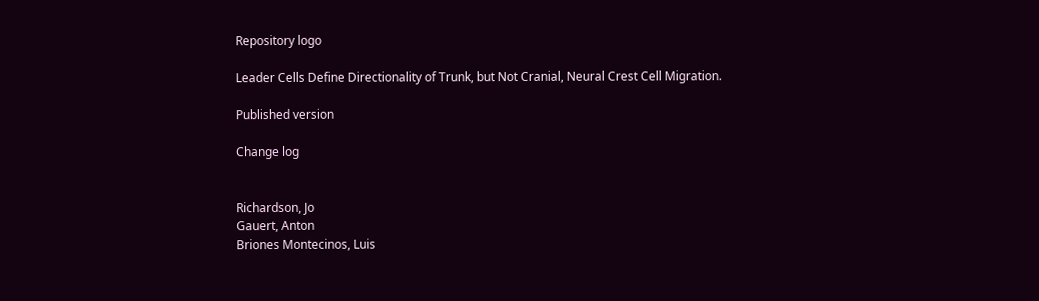Repository logo

Leader Cells Define Directionality of Trunk, but Not Cranial, Neural Crest Cell Migration.

Published version

Change log


Richardson, Jo
Gauert, Anton
Briones Montecinos, Luis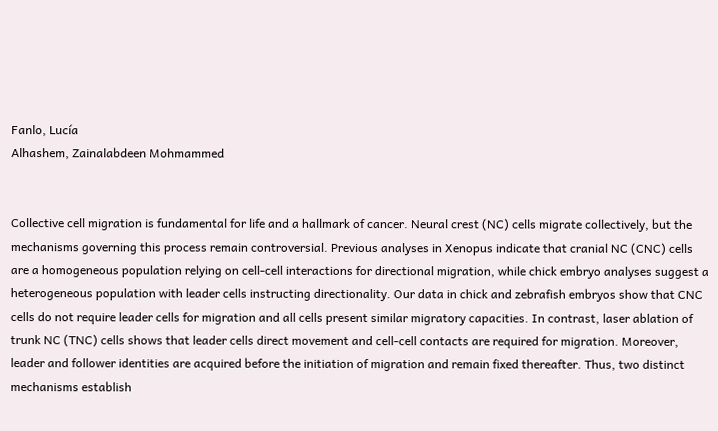Fanlo, Lucía
Alhashem, Zainalabdeen Mohmammed


Collective cell migration is fundamental for life and a hallmark of cancer. Neural crest (NC) cells migrate collectively, but the mechanisms governing this process remain controversial. Previous analyses in Xenopus indicate that cranial NC (CNC) cells are a homogeneous population relying on cell-cell interactions for directional migration, while chick embryo analyses suggest a heterogeneous population with leader cells instructing directionality. Our data in chick and zebrafish embryos show that CNC cells do not require leader cells for migration and all cells present similar migratory capacities. In contrast, laser ablation of trunk NC (TNC) cells shows that leader cells direct movement and cell-cell contacts are required for migration. Moreover, leader and follower identities are acquired before the initiation of migration and remain fixed thereafter. Thus, two distinct mechanisms establish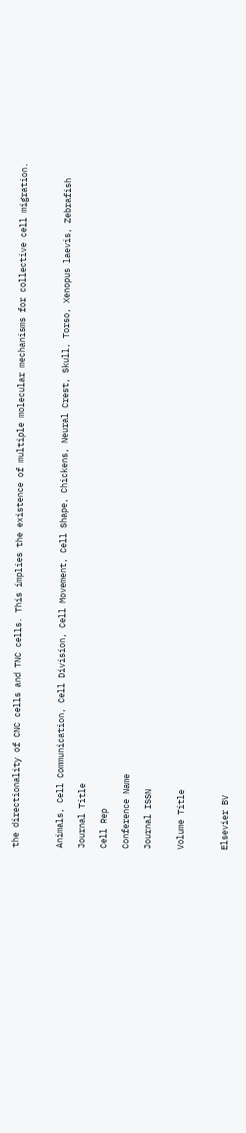the directionality of CNC cells and TNC cells. This implies the existence of multiple molecular mechanisms for collective cell migration.



Animals, Cell Communication, Cell Division, Cell Movement, Cell Shape, Chickens, Neural Crest, Skull, Torso, Xenopus laevis, Zebrafish

Journal Title

Cell Rep

Conference Name

Journal ISSN


Volume Title



Elsevier BV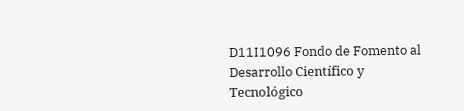D11I1096 Fondo de Fomento al Desarrollo Científico y Tecnológico